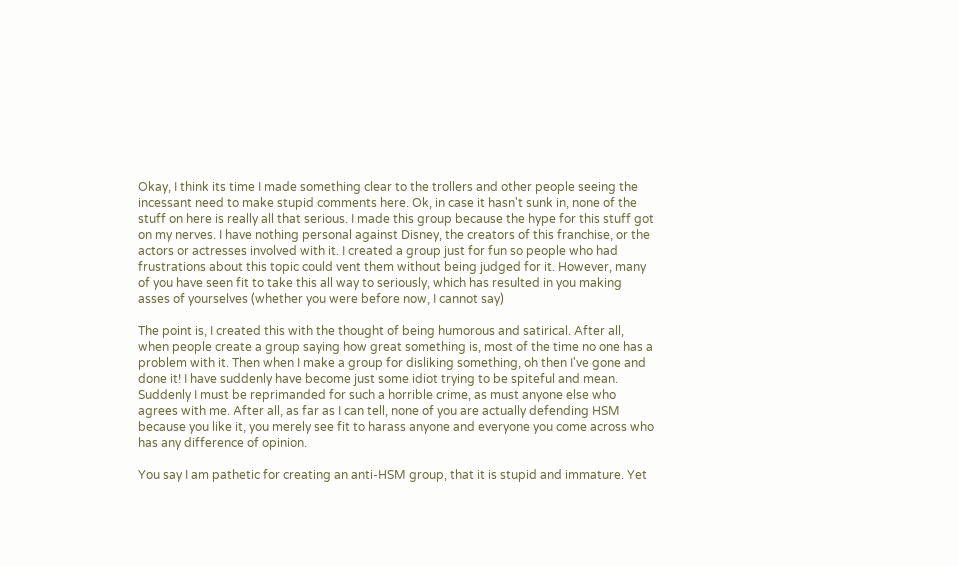Okay, I think its time I made something clear to the trollers and other people seeing the incessant need to make stupid comments here. Ok, in case it hasn't sunk in, none of the stuff on here is really all that serious. I made this group because the hype for this stuff got on my nerves. I have nothing personal against Disney, the creators of this franchise, or the actors or actresses involved with it. I created a group just for fun so people who had frustrations about this topic could vent them without being judged for it. However, many of you have seen fit to take this all way to seriously, which has resulted in you making asses of yourselves (whether you were before now, I cannot say)

The point is, I created this with the thought of being humorous and satirical. After all, when people create a group saying how great something is, most of the time no one has a problem with it. Then when I make a group for disliking something, oh then I've gone and done it! I have suddenly have become just some idiot trying to be spiteful and mean. Suddenly I must be reprimanded for such a horrible crime, as must anyone else who agrees with me. After all, as far as I can tell, none of you are actually defending HSM because you like it, you merely see fit to harass anyone and everyone you come across who has any difference of opinion.

You say I am pathetic for creating an anti-HSM group, that it is stupid and immature. Yet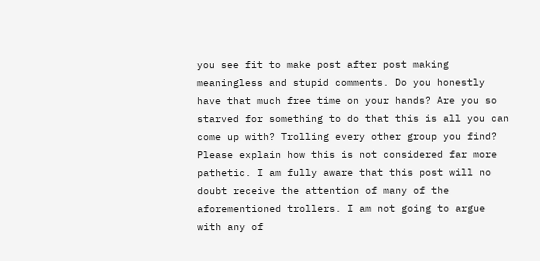you see fit to make post after post making meaningless and stupid comments. Do you honestly have that much free time on your hands? Are you so starved for something to do that this is all you can come up with? Trolling every other group you find? Please explain how this is not considered far more pathetic. I am fully aware that this post will no doubt receive the attention of many of the aforementioned trollers. I am not going to argue with any of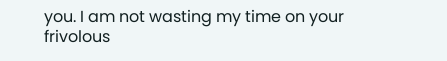you. I am not wasting my time on your frivolous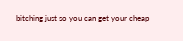bitching just so you can get your cheap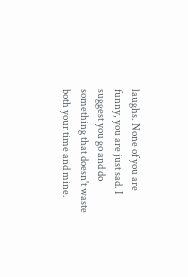laughs. None of you are funny, you are just sad. I suggest you go and do something that doesn't waste both your time and mine.